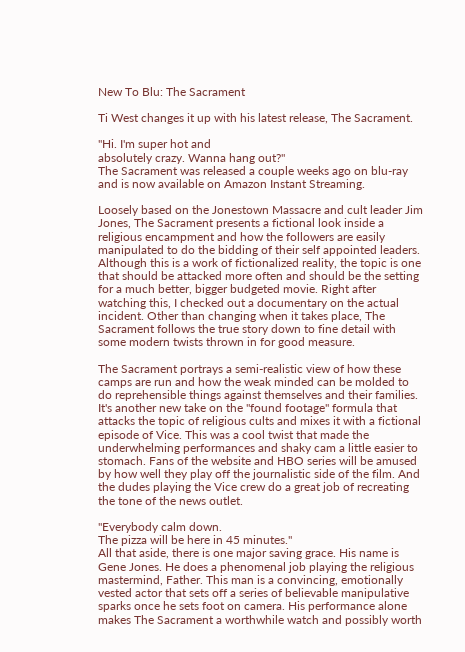New To Blu: The Sacrament

Ti West changes it up with his latest release, The Sacrament.

"Hi. I'm super hot and
absolutely crazy. Wanna hang out?"
The Sacrament was released a couple weeks ago on blu-ray and is now available on Amazon Instant Streaming.

Loosely based on the Jonestown Massacre and cult leader Jim Jones, The Sacrament presents a fictional look inside a religious encampment and how the followers are easily manipulated to do the bidding of their self appointed leaders. Although this is a work of fictionalized reality, the topic is one that should be attacked more often and should be the setting for a much better, bigger budgeted movie. Right after watching this, I checked out a documentary on the actual incident. Other than changing when it takes place, The Sacrament follows the true story down to fine detail with some modern twists thrown in for good measure.

The Sacrament portrays a semi-realistic view of how these camps are run and how the weak minded can be molded to do reprehensible things against themselves and their families. It's another new take on the "found footage" formula that attacks the topic of religious cults and mixes it with a fictional episode of Vice. This was a cool twist that made the underwhelming performances and shaky cam a little easier to stomach. Fans of the website and HBO series will be amused by how well they play off the journalistic side of the film. And the dudes playing the Vice crew do a great job of recreating the tone of the news outlet.

"Everybody calm down.
The pizza will be here in 45 minutes."
All that aside, there is one major saving grace. His name is Gene Jones. He does a phenomenal job playing the religious mastermind, Father. This man is a convincing, emotionally vested actor that sets off a series of believable manipulative sparks once he sets foot on camera. His performance alone makes The Sacrament a worthwhile watch and possibly worth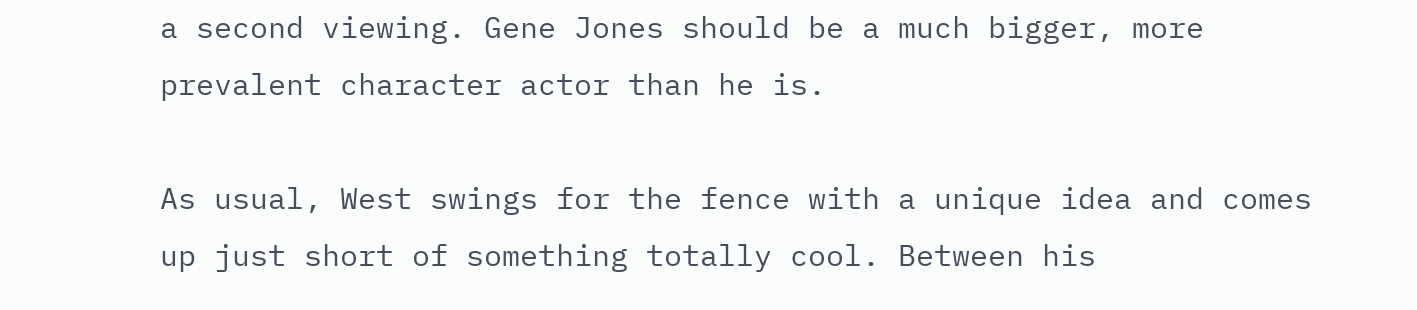a second viewing. Gene Jones should be a much bigger, more prevalent character actor than he is.

As usual, West swings for the fence with a unique idea and comes up just short of something totally cool. Between his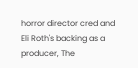horror director cred and Eli Roth's backing as a producer, The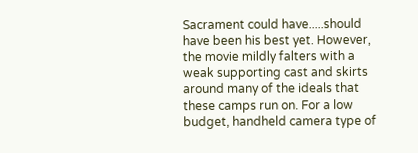Sacrament could have.....should have been his best yet. However, the movie mildly falters with a weak supporting cast and skirts around many of the ideals that these camps run on. For a low budget, handheld camera type of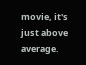movie, it's just above average.